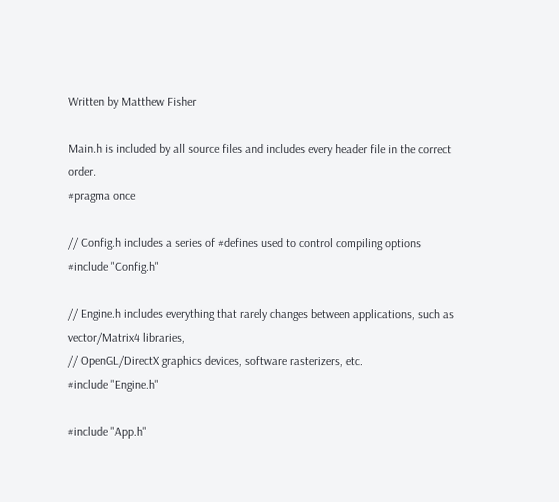Written by Matthew Fisher

Main.h is included by all source files and includes every header file in the correct order.
#pragma once

// Config.h includes a series of #defines used to control compiling options
#include "Config.h"

// Engine.h includes everything that rarely changes between applications, such as vector/Matrix4 libraries,
// OpenGL/DirectX graphics devices, software rasterizers, etc.
#include "Engine.h"

#include "App.h"